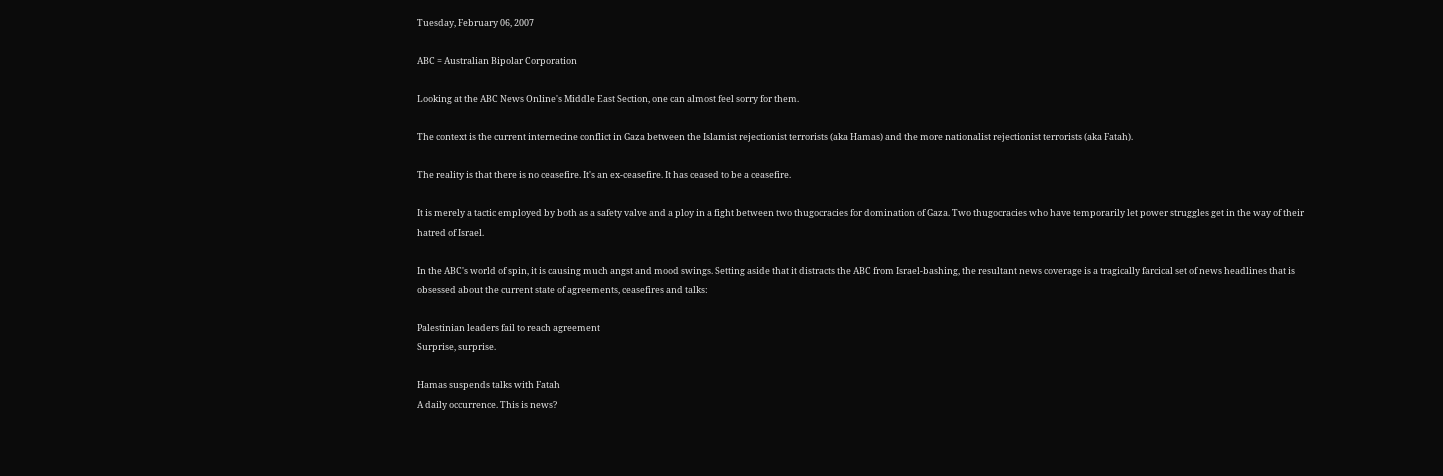Tuesday, February 06, 2007

ABC = Australian Bipolar Corporation

Looking at the ABC News Online's Middle East Section, one can almost feel sorry for them.

The context is the current internecine conflict in Gaza between the Islamist rejectionist terrorists (aka Hamas) and the more nationalist rejectionist terrorists (aka Fatah).

The reality is that there is no ceasefire. It's an ex-ceasefire. It has ceased to be a ceasefire.

It is merely a tactic employed by both as a safety valve and a ploy in a fight between two thugocracies for domination of Gaza. Two thugocracies who have temporarily let power struggles get in the way of their hatred of Israel.

In the ABC's world of spin, it is causing much angst and mood swings. Setting aside that it distracts the ABC from Israel-bashing, the resultant news coverage is a tragically farcical set of news headlines that is obsessed about the current state of agreements, ceasefires and talks:

Palestinian leaders fail to reach agreement
Surprise, surprise.

Hamas suspends talks with Fatah
A daily occurrence. This is news?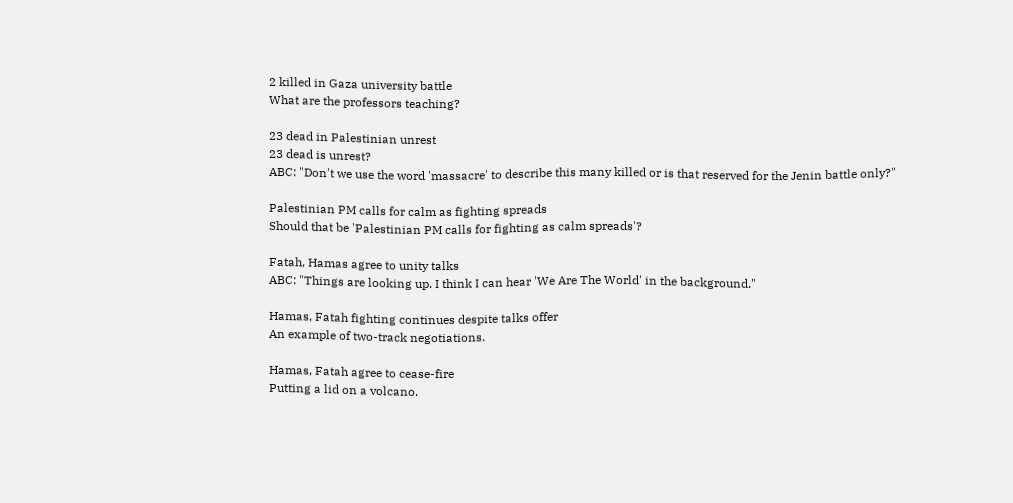2 killed in Gaza university battle
What are the professors teaching?

23 dead in Palestinian unrest
23 dead is unrest?
ABC: "Don't we use the word 'massacre' to describe this many killed or is that reserved for the Jenin battle only?"

Palestinian PM calls for calm as fighting spreads
Should that be 'Palestinian PM calls for fighting as calm spreads'?

Fatah, Hamas agree to unity talks
ABC: "Things are looking up. I think I can hear 'We Are The World' in the background."

Hamas, Fatah fighting continues despite talks offer
An example of two-track negotiations.

Hamas, Fatah agree to cease-fire
Putting a lid on a volcano.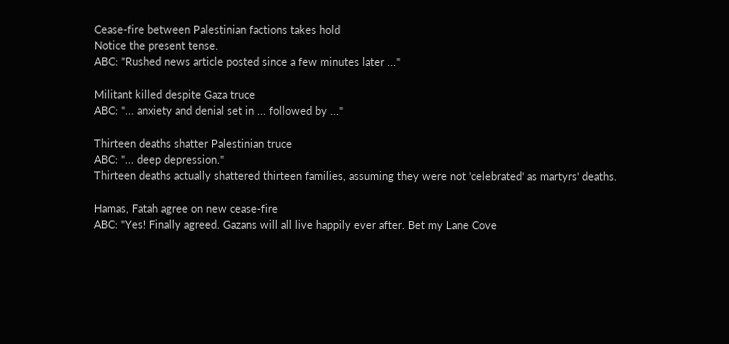Cease-fire between Palestinian factions takes hold
Notice the present tense.
ABC: "Rushed news article posted since a few minutes later ..."

Militant killed despite Gaza truce
ABC: "... anxiety and denial set in ... followed by ..."

Thirteen deaths shatter Palestinian truce
ABC: "... deep depression."
Thirteen deaths actually shattered thirteen families, assuming they were not 'celebrated' as martyrs' deaths.

Hamas, Fatah agree on new cease-fire
ABC: "Yes! Finally agreed. Gazans will all live happily ever after. Bet my Lane Cove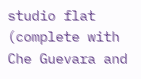studio flat (complete with Che Guevara and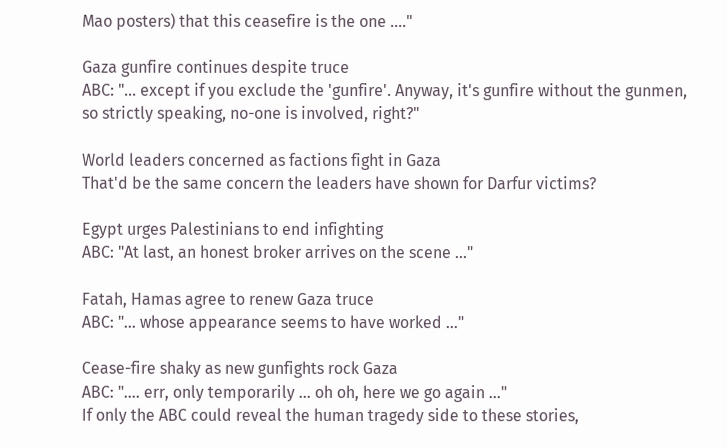Mao posters) that this ceasefire is the one ...."

Gaza gunfire continues despite truce
ABC: "... except if you exclude the 'gunfire'. Anyway, it's gunfire without the gunmen, so strictly speaking, no-one is involved, right?"

World leaders concerned as factions fight in Gaza
That'd be the same concern the leaders have shown for Darfur victims?

Egypt urges Palestinians to end infighting
ABC: "At last, an honest broker arrives on the scene ..."

Fatah, Hamas agree to renew Gaza truce
ABC: "... whose appearance seems to have worked ..."

Cease-fire shaky as new gunfights rock Gaza
ABC: ".... err, only temporarily ... oh oh, here we go again ..."
If only the ABC could reveal the human tragedy side to these stories,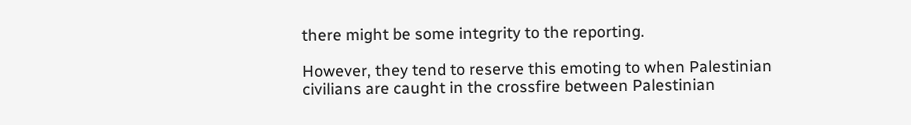there might be some integrity to the reporting.

However, they tend to reserve this emoting to when Palestinian civilians are caught in the crossfire between Palestinian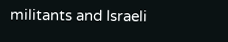militants and Israeli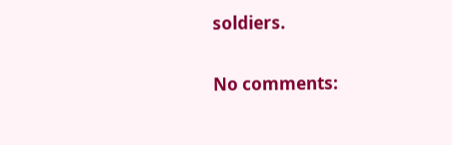soldiers.

No comments: